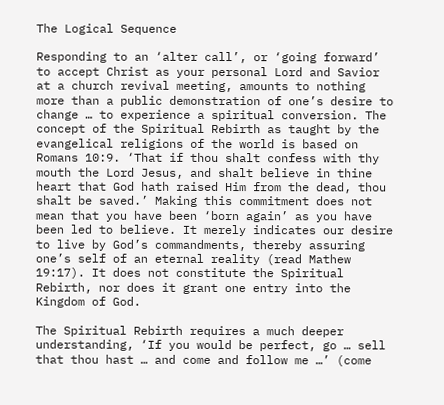The Logical Sequence

Responding to an ‘alter call’, or ‘going forward’ to accept Christ as your personal Lord and Savior at a church revival meeting, amounts to nothing more than a public demonstration of one’s desire to change … to experience a spiritual conversion. The concept of the Spiritual Rebirth as taught by the evangelical religions of the world is based on Romans 10:9. ‘That if thou shalt confess with thy mouth the Lord Jesus, and shalt believe in thine heart that God hath raised Him from the dead, thou shalt be saved.’ Making this commitment does not mean that you have been ‘born again’ as you have been led to believe. It merely indicates our desire to live by God’s commandments, thereby assuring one’s self of an eternal reality (read Mathew 19:17). It does not constitute the Spiritual Rebirth, nor does it grant one entry into the Kingdom of God.

The Spiritual Rebirth requires a much deeper understanding, ‘If you would be perfect, go … sell that thou hast … and come and follow me …’ (come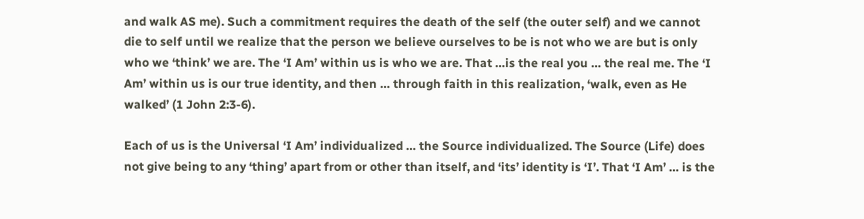and walk AS me). Such a commitment requires the death of the self (the outer self) and we cannot die to self until we realize that the person we believe ourselves to be is not who we are but is only who we ‘think’ we are. The ‘I Am’ within us is who we are. That …is the real you … the real me. The ‘I Am’ within us is our true identity, and then … through faith in this realization, ‘walk, even as He walked’ (1 John 2:3-6).

Each of us is the Universal ‘I Am’ individualized … the Source individualized. The Source (Life) does not give being to any ‘thing’ apart from or other than itself, and ‘its’ identity is ‘I’. That ‘I Am’ … is the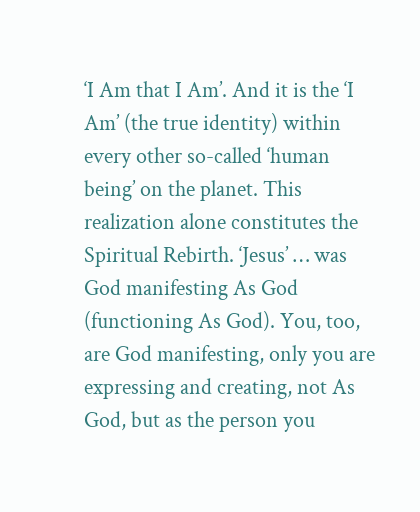‘I Am that I Am’. And it is the ‘I Am’ (the true identity) within every other so-called ‘human being’ on the planet. This realization alone constitutes the Spiritual Rebirth. ‘Jesus’ … was God manifesting As God (functioning As God). You, too, are God manifesting, only you are expressing and creating, not As God, but as the person you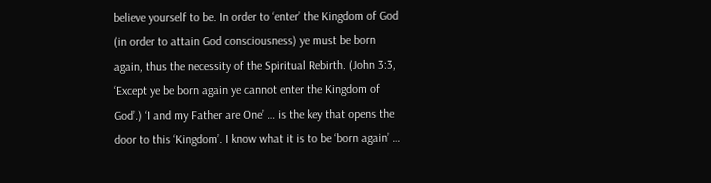believe yourself to be. In order to ‘enter’ the Kingdom of God (in order to attain God consciousness) ye must be born again, thus the necessity of the Spiritual Rebirth. (John 3:3, ‘Except ye be born again ye cannot enter the Kingdom of God’.) ‘I and my Father are One’ … is the key that opens the door to this ‘Kingdom’. I know what it is to be ‘born again’ …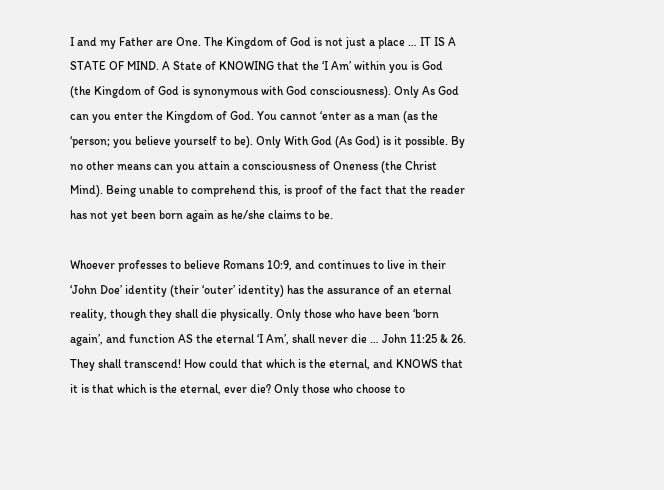I and my Father are One. The Kingdom of God is not just a place … IT IS A STATE OF MIND. A State of KNOWING that the ‘I Am’ within you is God (the Kingdom of God is synonymous with God consciousness). Only As God can you enter the Kingdom of God. You cannot ‘enter as a man (as the ‘person; you believe yourself to be). Only With God (As God) is it possible. By no other means can you attain a consciousness of Oneness (the Christ Mind). Being unable to comprehend this, is proof of the fact that the reader has not yet been born again as he/she claims to be.

Whoever professes to believe Romans 10:9, and continues to live in their ‘John Doe’ identity (their ‘outer’ identity) has the assurance of an eternal reality, though they shall die physically. Only those who have been ‘born again’, and function AS the eternal ‘I Am’, shall never die … John 11:25 & 26. They shall transcend! How could that which is the eternal, and KNOWS that it is that which is the eternal, ever die? Only those who choose to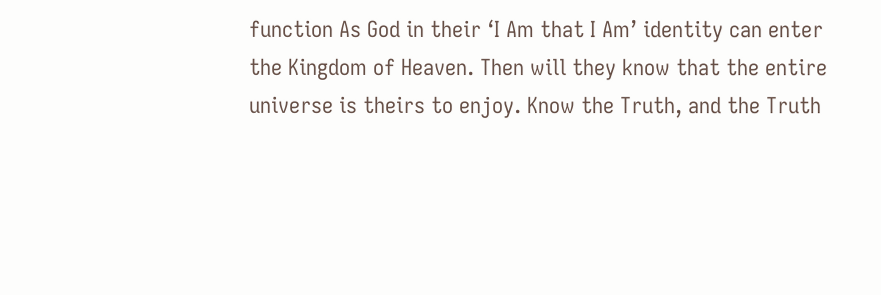function As God in their ‘I Am that I Am’ identity can enter the Kingdom of Heaven. Then will they know that the entire universe is theirs to enjoy. Know the Truth, and the Truth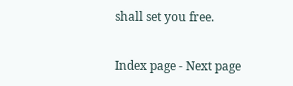shall set you free.

Index page - Next page